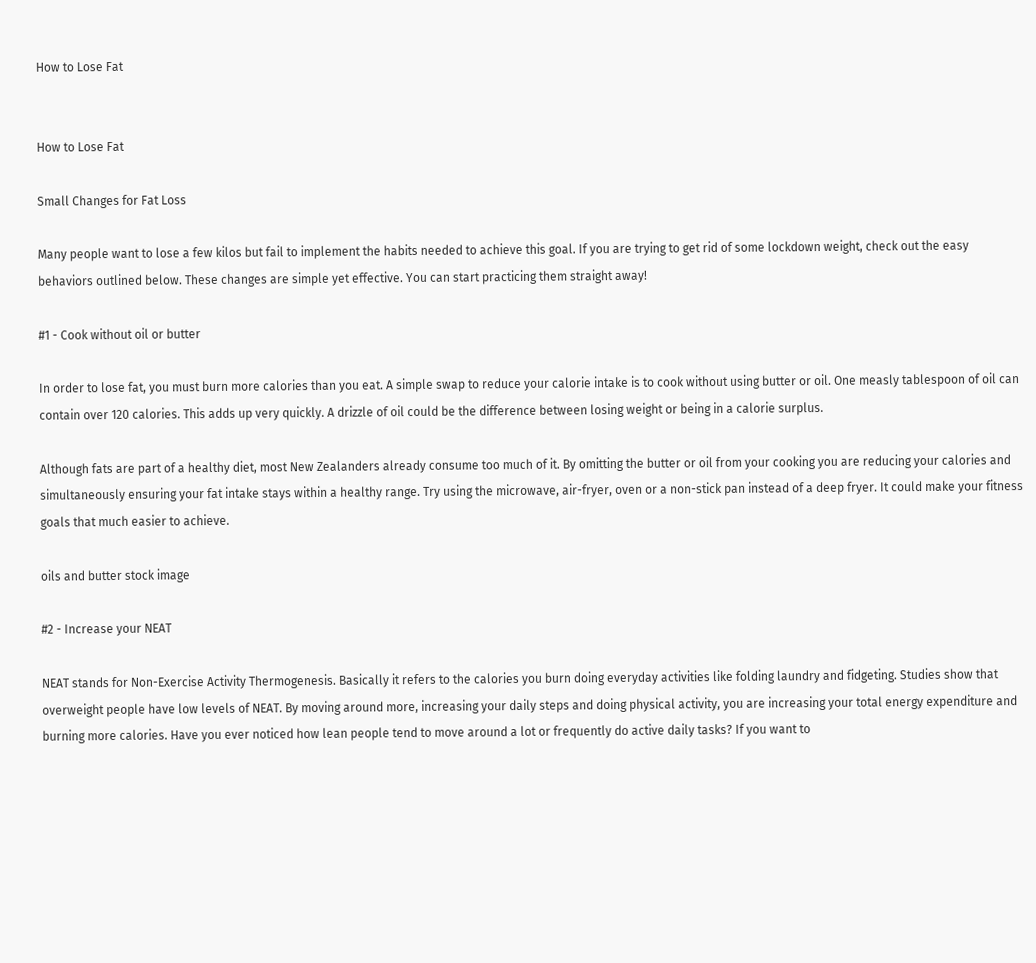How to Lose Fat


How to Lose Fat

Small Changes for Fat Loss

Many people want to lose a few kilos but fail to implement the habits needed to achieve this goal. If you are trying to get rid of some lockdown weight, check out the easy behaviors outlined below. These changes are simple yet effective. You can start practicing them straight away!

#1 - Cook without oil or butter

In order to lose fat, you must burn more calories than you eat. A simple swap to reduce your calorie intake is to cook without using butter or oil. One measly tablespoon of oil can contain over 120 calories. This adds up very quickly. A drizzle of oil could be the difference between losing weight or being in a calorie surplus.

Although fats are part of a healthy diet, most New Zealanders already consume too much of it. By omitting the butter or oil from your cooking you are reducing your calories and simultaneously ensuring your fat intake stays within a healthy range. Try using the microwave, air-fryer, oven or a non-stick pan instead of a deep fryer. It could make your fitness goals that much easier to achieve.

oils and butter stock image

#2 - Increase your NEAT

NEAT stands for Non-Exercise Activity Thermogenesis. Basically it refers to the calories you burn doing everyday activities like folding laundry and fidgeting. Studies show that overweight people have low levels of NEAT. By moving around more, increasing your daily steps and doing physical activity, you are increasing your total energy expenditure and burning more calories. Have you ever noticed how lean people tend to move around a lot or frequently do active daily tasks? If you want to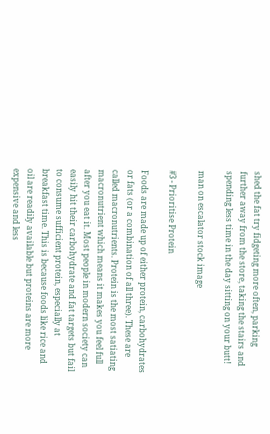shed the fat try fidgeting more often, parking further away from the store, taking the stairs and spending less time in the day sitting on your butt!

man on escalator stock image

#3 - Prioritise Protein

Foods are made up of either protein, carbohydrates or fats (or a combination of all three). These are called macronutrients. Protein is the most satiating macronutrient which means it makes you feel full after you eat it. Most people in modern society can easily hit their carbohydrate and fat targets but fail to consume sufficient protein, especially at breakfast time. This is because foods like rice and oil are readily available but proteins are more expensive and less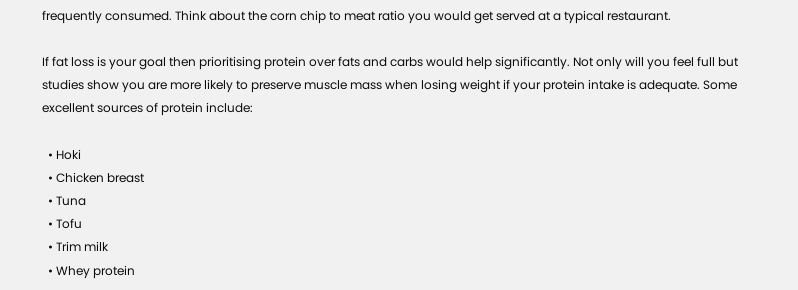frequently consumed. Think about the corn chip to meat ratio you would get served at a typical restaurant.

If fat loss is your goal then prioritising protein over fats and carbs would help significantly. Not only will you feel full but studies show you are more likely to preserve muscle mass when losing weight if your protein intake is adequate. Some excellent sources of protein include:

  • Hoki
  • Chicken breast
  • Tuna
  • Tofu
  • Trim milk
  • Whey protein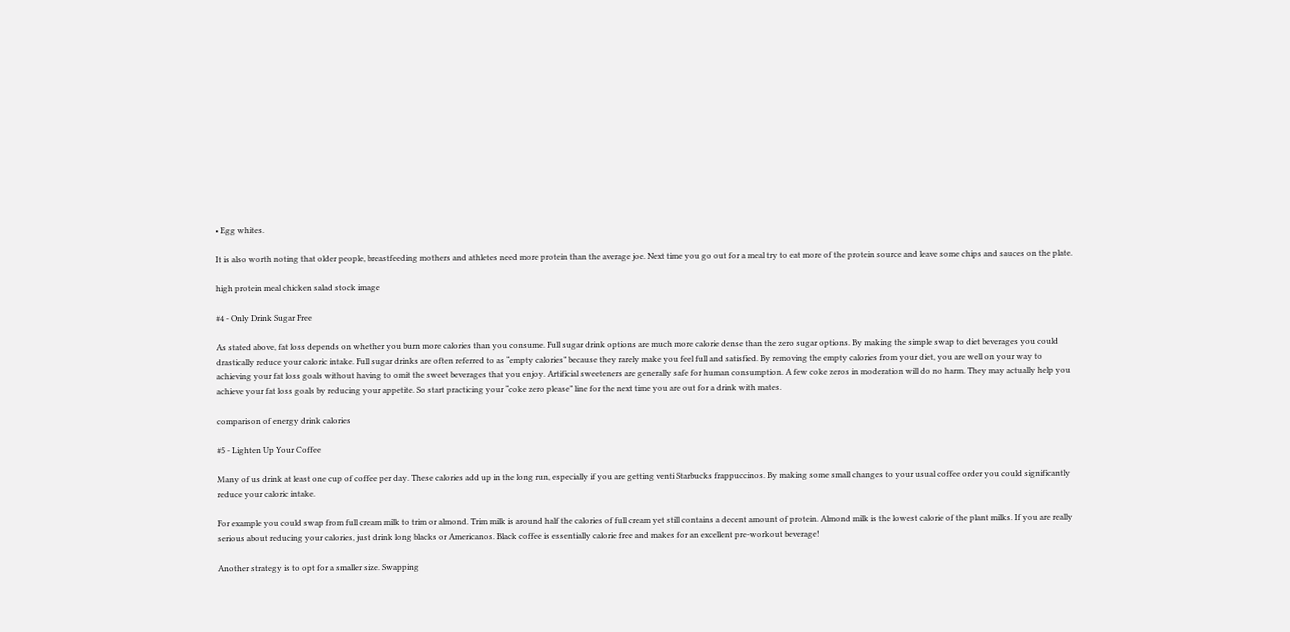• Egg whites.

It is also worth noting that older people, breastfeeding mothers and athletes need more protein than the average joe. Next time you go out for a meal try to eat more of the protein source and leave some chips and sauces on the plate.

high protein meal chicken salad stock image

#4 - Only Drink Sugar Free

As stated above, fat loss depends on whether you burn more calories than you consume. Full sugar drink options are much more calorie dense than the zero sugar options. By making the simple swap to diet beverages you could drastically reduce your caloric intake. Full sugar drinks are often referred to as “empty calories” because they rarely make you feel full and satisfied. By removing the empty calories from your diet, you are well on your way to achieving your fat loss goals without having to omit the sweet beverages that you enjoy. Artificial sweeteners are generally safe for human consumption. A few coke zeros in moderation will do no harm. They may actually help you achieve your fat loss goals by reducing your appetite. So start practicing your “coke zero please” line for the next time you are out for a drink with mates.

comparison of energy drink calories

#5 - Lighten Up Your Coffee

Many of us drink at least one cup of coffee per day. These calories add up in the long run, especially if you are getting venti Starbucks frappuccinos. By making some small changes to your usual coffee order you could significantly reduce your caloric intake.

For example you could swap from full cream milk to trim or almond. Trim milk is around half the calories of full cream yet still contains a decent amount of protein. Almond milk is the lowest calorie of the plant milks. If you are really serious about reducing your calories, just drink long blacks or Americanos. Black coffee is essentially calorie free and makes for an excellent pre-workout beverage!

Another strategy is to opt for a smaller size. Swapping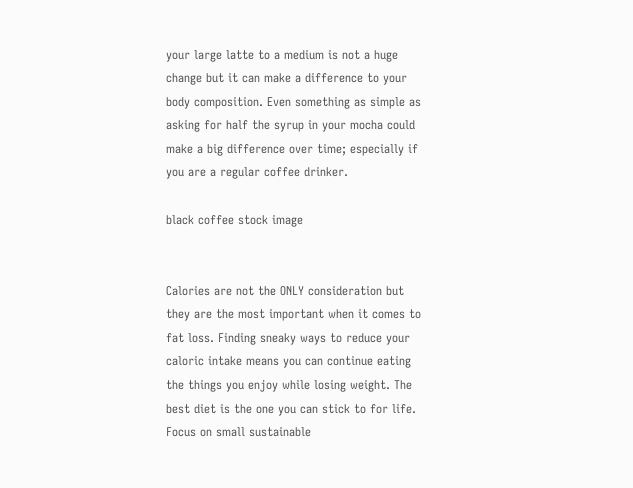your large latte to a medium is not a huge change but it can make a difference to your body composition. Even something as simple as asking for half the syrup in your mocha could make a big difference over time; especially if you are a regular coffee drinker.

black coffee stock image


Calories are not the ONLY consideration but they are the most important when it comes to fat loss. Finding sneaky ways to reduce your caloric intake means you can continue eating the things you enjoy while losing weight. The best diet is the one you can stick to for life. Focus on small sustainable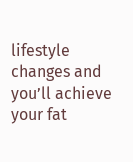lifestyle changes and you’ll achieve your fat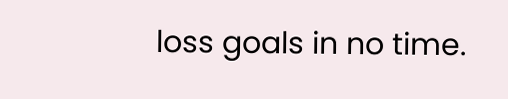loss goals in no time.